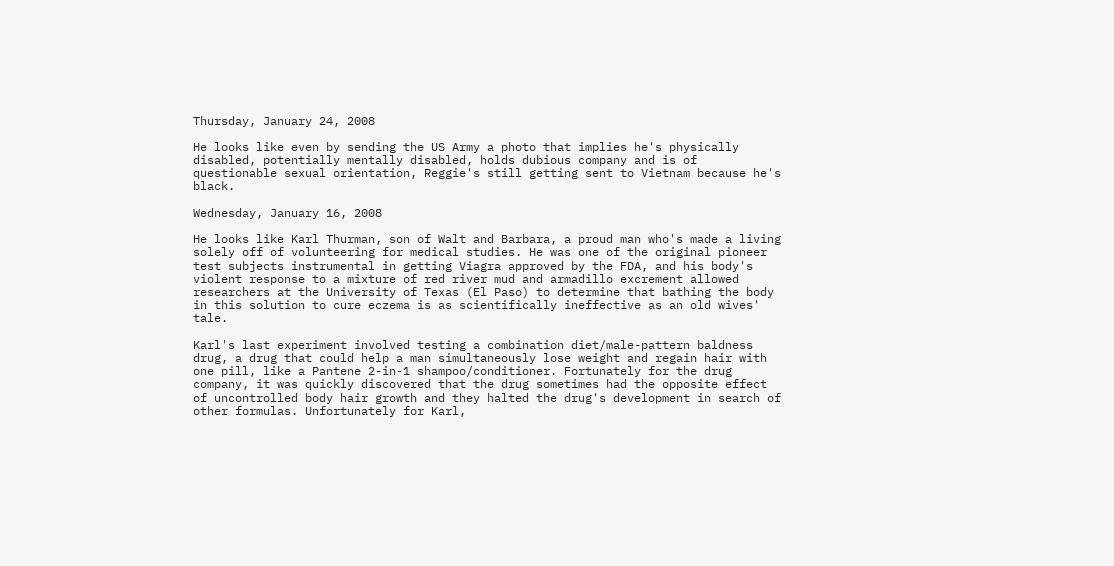Thursday, January 24, 2008

He looks like even by sending the US Army a photo that implies he's physically disabled, potentially mentally disabled, holds dubious company and is of questionable sexual orientation, Reggie's still getting sent to Vietnam because he's black.

Wednesday, January 16, 2008

He looks like Karl Thurman, son of Walt and Barbara, a proud man who's made a living solely off of volunteering for medical studies. He was one of the original pioneer test subjects instrumental in getting Viagra approved by the FDA, and his body's violent response to a mixture of red river mud and armadillo excrement allowed researchers at the University of Texas (El Paso) to determine that bathing the body in this solution to cure eczema is as scientifically ineffective as an old wives' tale.

Karl's last experiment involved testing a combination diet/male-pattern baldness drug, a drug that could help a man simultaneously lose weight and regain hair with one pill, like a Pantene 2-in-1 shampoo/conditioner. Fortunately for the drug company, it was quickly discovered that the drug sometimes had the opposite effect of uncontrolled body hair growth and they halted the drug's development in search of other formulas. Unfortunately for Karl,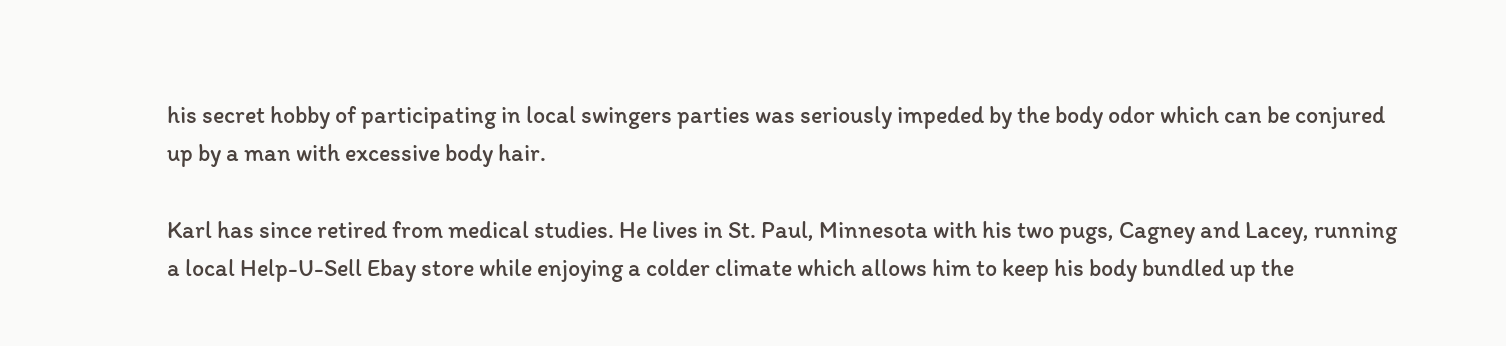his secret hobby of participating in local swingers parties was seriously impeded by the body odor which can be conjured up by a man with excessive body hair.

Karl has since retired from medical studies. He lives in St. Paul, Minnesota with his two pugs, Cagney and Lacey, running a local Help-U-Sell Ebay store while enjoying a colder climate which allows him to keep his body bundled up the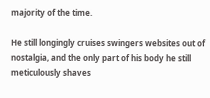majority of the time.

He still longingly cruises swingers websites out of nostalgia, and the only part of his body he still meticulously shaves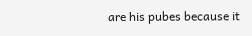are his pubes because it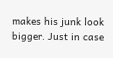makes his junk look bigger. Just in case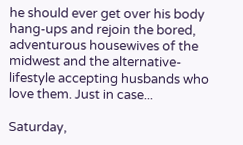he should ever get over his body hang-ups and rejoin the bored, adventurous housewives of the midwest and the alternative-lifestyle accepting husbands who love them. Just in case...

Saturday,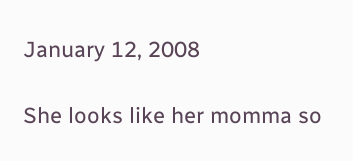January 12, 2008

She looks like her momma so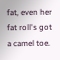fat, even her fat roll's got a camel toe.